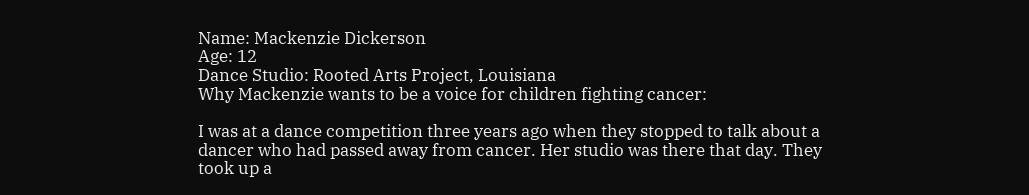Name: Mackenzie Dickerson
Age: 12
Dance Studio: Rooted Arts Project, Louisiana
Why Mackenzie wants to be a voice for children fighting cancer:

I was at a dance competition three years ago when they stopped to talk about a dancer who had passed away from cancer. Her studio was there that day. They took up a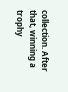collection. After that, winning a trophy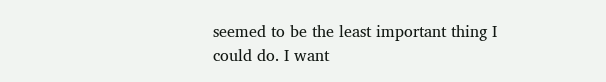seemed to be the least important thing I could do. I want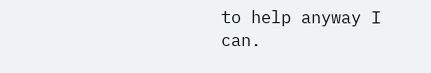to help anyway I can.